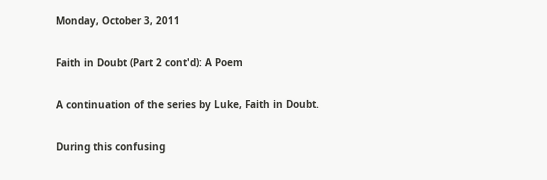Monday, October 3, 2011

Faith in Doubt (Part 2 cont'd): A Poem

A continuation of the series by Luke, Faith in Doubt.

During this confusing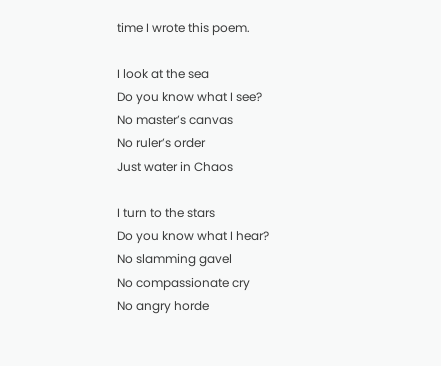time I wrote this poem.

I look at the sea
Do you know what I see?
No master’s canvas
No ruler’s order
Just water in Chaos

I turn to the stars
Do you know what I hear?
No slamming gavel
No compassionate cry
No angry horde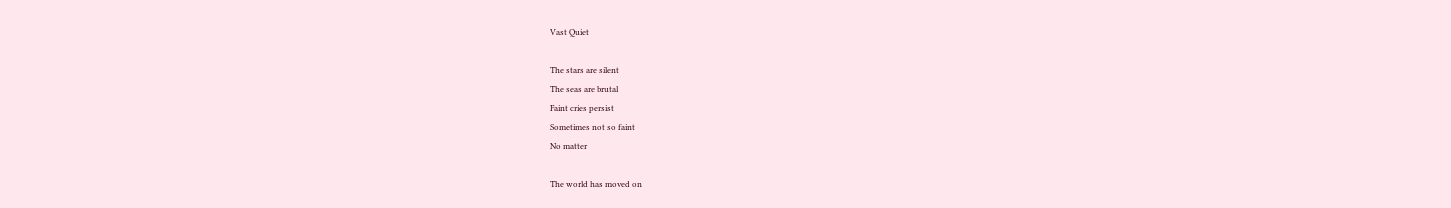Vast Quiet

The stars are silent
The seas are brutal
Faint cries persist
Sometimes not so faint
No matter

The world has moved on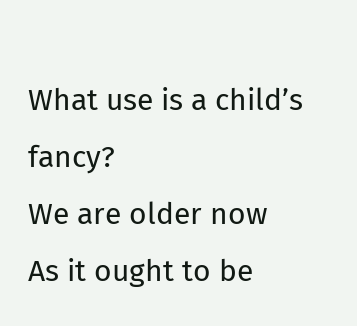What use is a child’s fancy?
We are older now
As it ought to be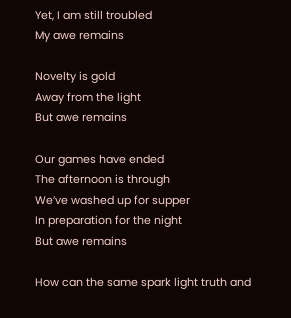Yet, I am still troubled
My awe remains

Novelty is gold
Away from the light
But awe remains

Our games have ended
The afternoon is through
We’ve washed up for supper
In preparation for the night
But awe remains

How can the same spark light truth and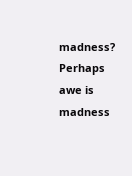madness?
Perhaps awe is madness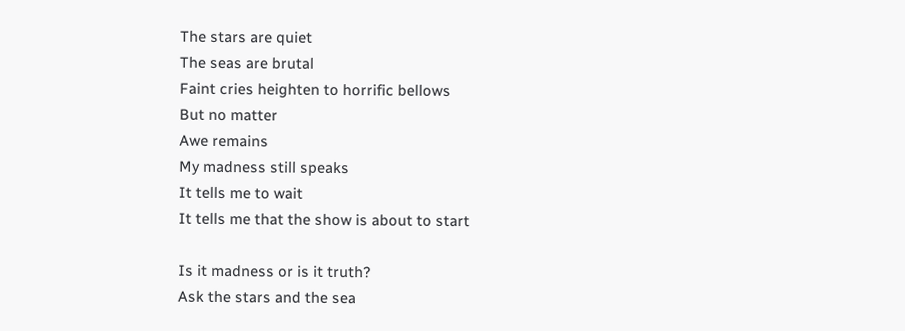The stars are quiet
The seas are brutal
Faint cries heighten to horrific bellows
But no matter
Awe remains
My madness still speaks
It tells me to wait
It tells me that the show is about to start

Is it madness or is it truth?
Ask the stars and the sea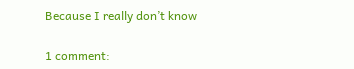Because I really don’t know

1 comment: